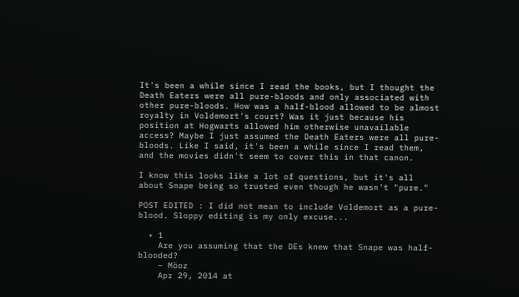It's been a while since I read the books, but I thought the Death Eaters were all pure-bloods and only associated with other pure-bloods. How was a half-blood allowed to be almost royalty in Voldemort's court? Was it just because his position at Hogwarts allowed him otherwise unavailable access? Maybe I just assumed the Death Eaters were all pure-bloods. Like I said, it's been a while since I read them, and the movies didn't seem to cover this in that canon.

I know this looks like a lot of questions, but it's all about Snape being so trusted even though he wasn't "pure."

POST EDITED : I did not mean to include Voldemort as a pure-blood. Sloppy editing is my only excuse...

  • 1
    Are you assuming that the DEs knew that Snape was half-blooded?
    – Möoz
    Apr 29, 2014 at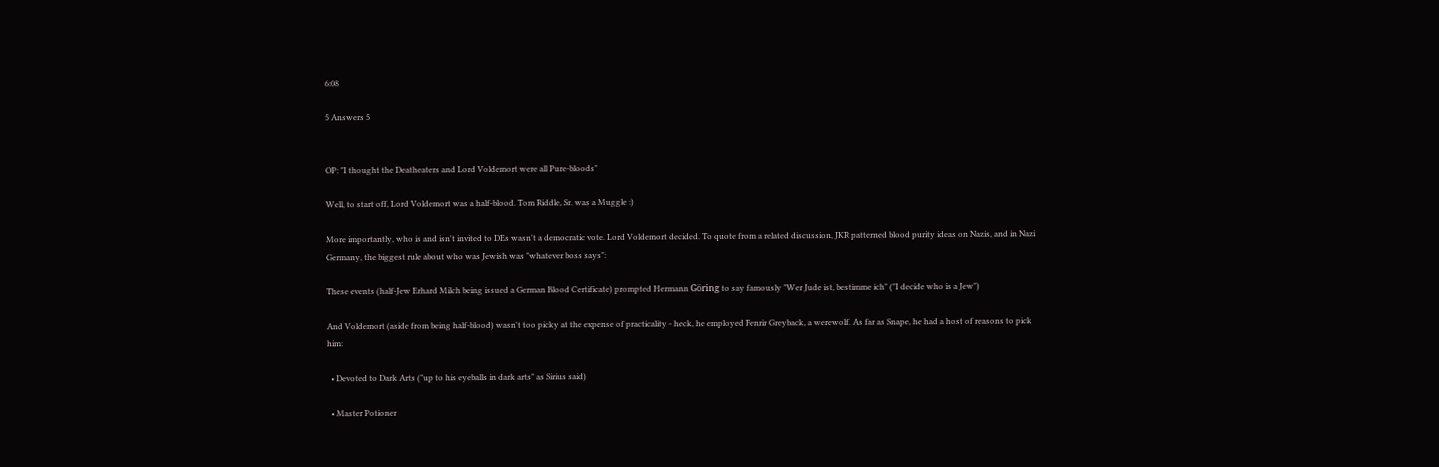6:08

5 Answers 5


OP: "I thought the Deatheaters and Lord Voldemort were all Pure-bloods"

Well, to start off, Lord Voldemort was a half-blood. Tom Riddle, Sr. was a Muggle :)

More importantly, who is and isn't invited to DEs wasn't a democratic vote. Lord Voldemort decided. To quote from a related discussion, JKR patterned blood purity ideas on Nazis, and in Nazi Germany, the biggest rule about who was Jewish was "whatever boss says":

These events (half-Jew Erhard Milch being issued a German Blood Certificate) prompted Hermann Göring to say famously "Wer Jude ist, bestimme ich" ("I decide who is a Jew")

And Voldemort (aside from being half-blood) wasn't too picky at the expense of practicality - heck, he employed Fenrir Greyback, a werewolf. As far as Snape, he had a host of reasons to pick him:

  • Devoted to Dark Arts ("up to his eyeballs in dark arts" as Sirius said)

  • Master Potioner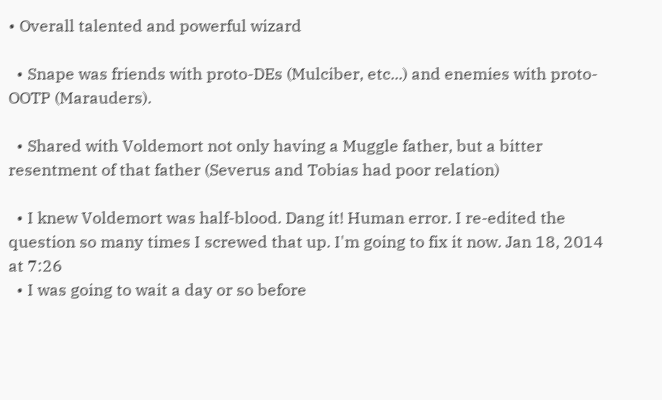• Overall talented and powerful wizard

  • Snape was friends with proto-DEs (Mulciber, etc...) and enemies with proto-OOTP (Marauders).

  • Shared with Voldemort not only having a Muggle father, but a bitter resentment of that father (Severus and Tobias had poor relation)

  • I knew Voldemort was half-blood. Dang it! Human error. I re-edited the question so many times I screwed that up. I'm going to fix it now. Jan 18, 2014 at 7:26
  • I was going to wait a day or so before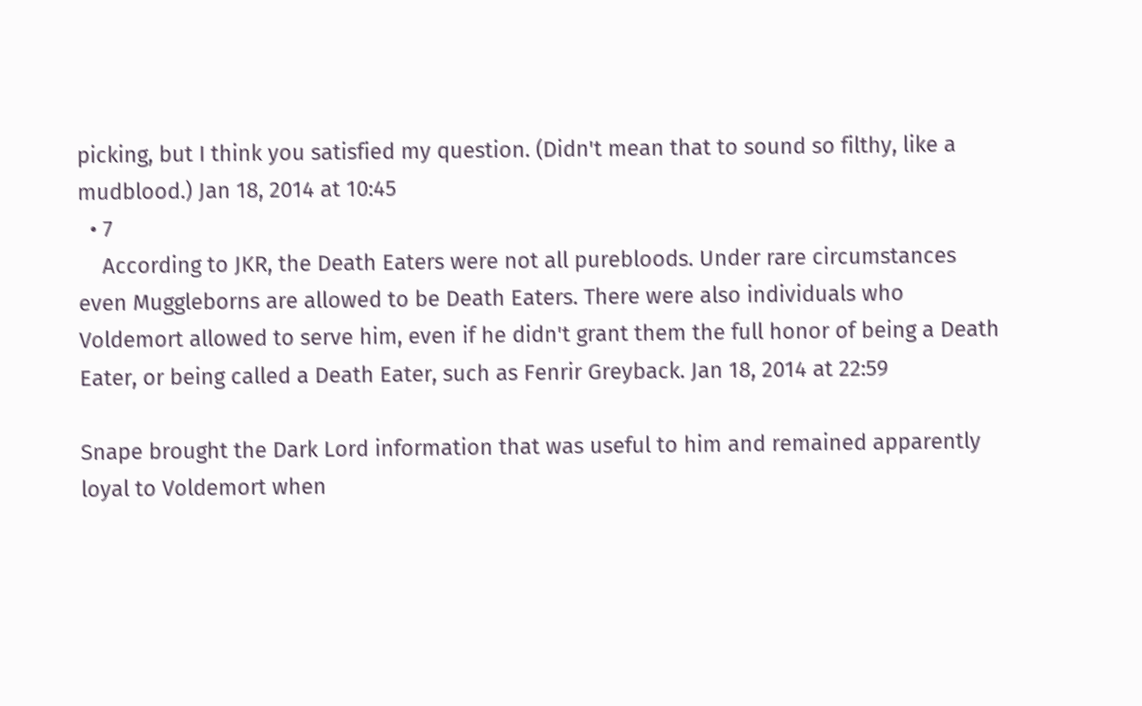picking, but I think you satisfied my question. (Didn't mean that to sound so filthy, like a mudblood.) Jan 18, 2014 at 10:45
  • 7
    According to JKR, the Death Eaters were not all purebloods. Under rare circumstances even Muggleborns are allowed to be Death Eaters. There were also individuals who Voldemort allowed to serve him, even if he didn't grant them the full honor of being a Death Eater, or being called a Death Eater, such as Fenrir Greyback. Jan 18, 2014 at 22:59

Snape brought the Dark Lord information that was useful to him and remained apparently loyal to Voldemort when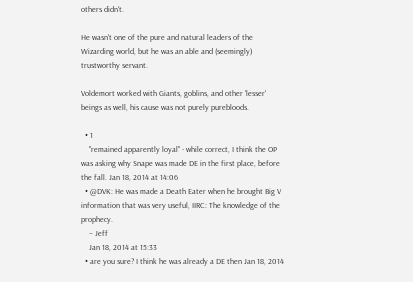others didn't.

He wasn't one of the pure and natural leaders of the Wizarding world, but he was an able and (seemingly) trustworthy servant.

Voldemort worked with Giants, goblins, and other 'lesser' beings as well, his cause was not purely purebloods.

  • 1
    "remained apparently loyal" - while correct, I think the OP was asking why Snape was made DE in the first place, before the fall. Jan 18, 2014 at 14:06
  • @DVK: He was made a Death Eater when he brought Big V information that was very useful, IIRC: The knowledge of the prophecy.
    – Jeff
    Jan 18, 2014 at 15:33
  • are you sure? I think he was already a DE then Jan 18, 2014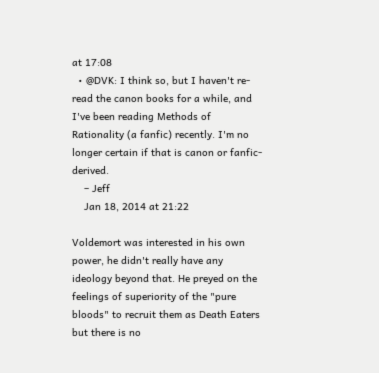at 17:08
  • @DVK: I think so, but I haven't re-read the canon books for a while, and I've been reading Methods of Rationality (a fanfic) recently. I'm no longer certain if that is canon or fanfic-derived.
    – Jeff
    Jan 18, 2014 at 21:22

Voldemort was interested in his own power, he didn't really have any ideology beyond that. He preyed on the feelings of superiority of the "pure bloods" to recruit them as Death Eaters but there is no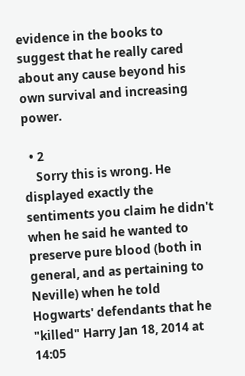evidence in the books to suggest that he really cared about any cause beyond his own survival and increasing power.

  • 2
    Sorry this is wrong. He displayed exactly the sentiments you claim he didn't when he said he wanted to preserve pure blood (both in general, and as pertaining to Neville) when he told Hogwarts' defendants that he "killed" Harry Jan 18, 2014 at 14:05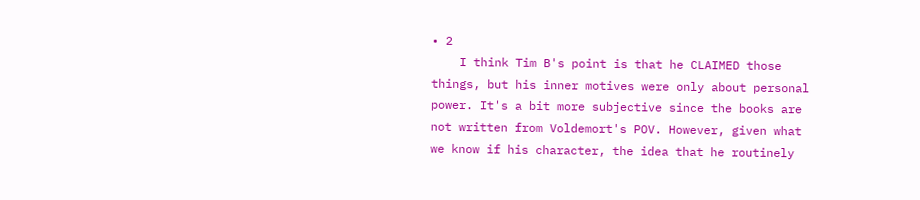• 2
    I think Tim B's point is that he CLAIMED those things, but his inner motives were only about personal power. It's a bit more subjective since the books are not written from Voldemort's POV. However, given what we know if his character, the idea that he routinely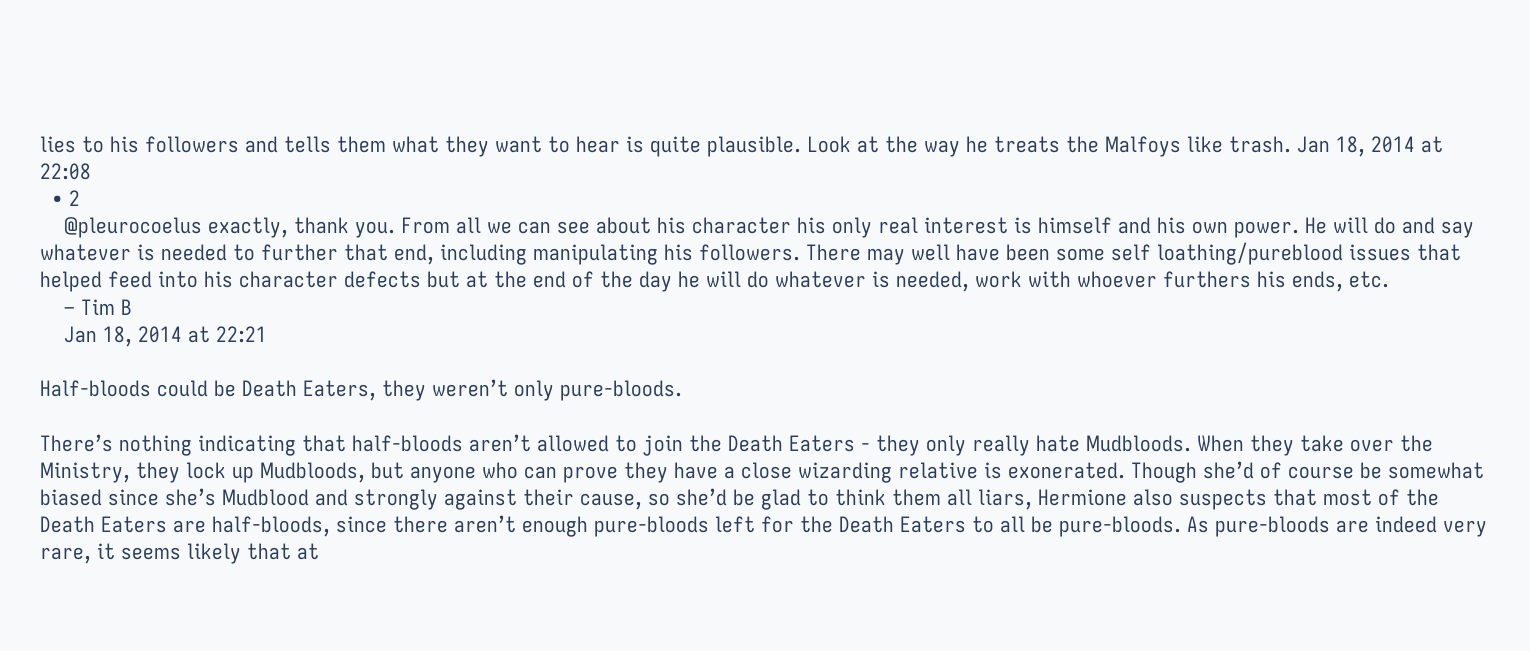lies to his followers and tells them what they want to hear is quite plausible. Look at the way he treats the Malfoys like trash. Jan 18, 2014 at 22:08
  • 2
    @pleurocoelus exactly, thank you. From all we can see about his character his only real interest is himself and his own power. He will do and say whatever is needed to further that end, including manipulating his followers. There may well have been some self loathing/pureblood issues that helped feed into his character defects but at the end of the day he will do whatever is needed, work with whoever furthers his ends, etc.
    – Tim B
    Jan 18, 2014 at 22:21

Half-bloods could be Death Eaters, they weren’t only pure-bloods.

There’s nothing indicating that half-bloods aren’t allowed to join the Death Eaters - they only really hate Mudbloods. When they take over the Ministry, they lock up Mudbloods, but anyone who can prove they have a close wizarding relative is exonerated. Though she’d of course be somewhat biased since she’s Mudblood and strongly against their cause, so she’d be glad to think them all liars, Hermione also suspects that most of the Death Eaters are half-bloods, since there aren’t enough pure-bloods left for the Death Eaters to all be pure-bloods. As pure-bloods are indeed very rare, it seems likely that at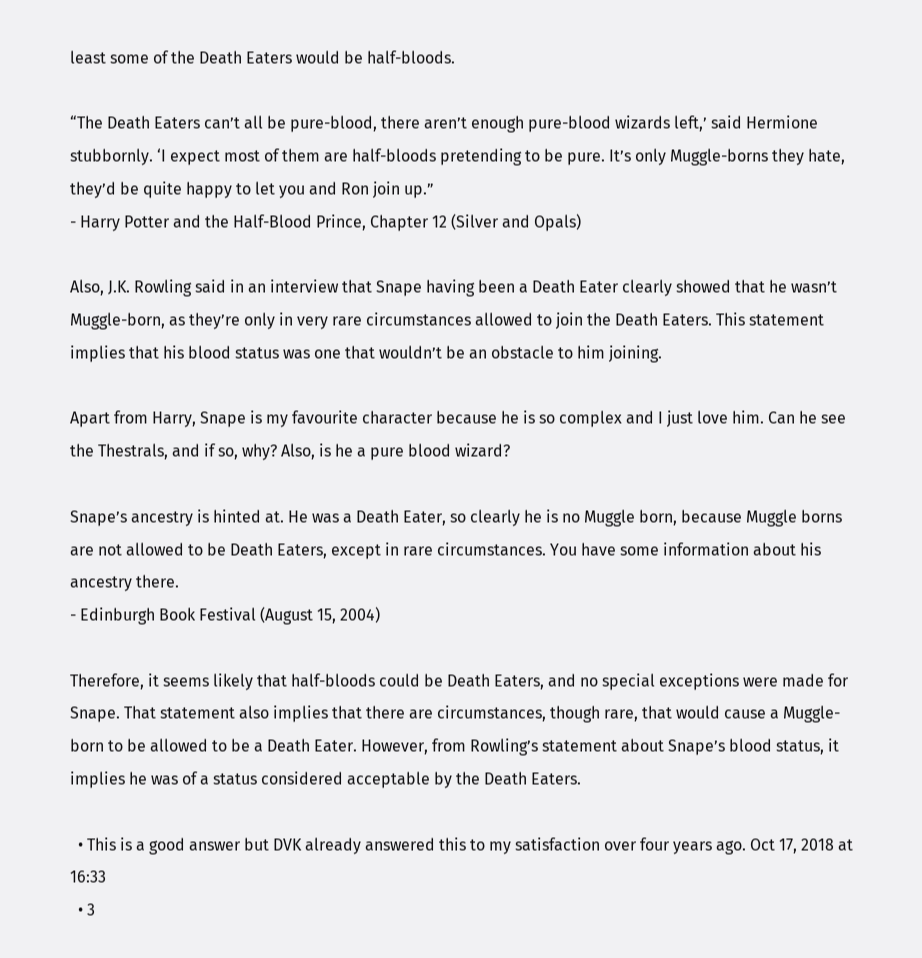least some of the Death Eaters would be half-bloods.

“The Death Eaters can’t all be pure-blood, there aren’t enough pure-blood wizards left,’ said Hermione stubbornly. ‘I expect most of them are half-bloods pretending to be pure. It’s only Muggle-borns they hate, they’d be quite happy to let you and Ron join up.”
- Harry Potter and the Half-Blood Prince, Chapter 12 (Silver and Opals)

Also, J.K. Rowling said in an interview that Snape having been a Death Eater clearly showed that he wasn’t Muggle-born, as they’re only in very rare circumstances allowed to join the Death Eaters. This statement implies that his blood status was one that wouldn’t be an obstacle to him joining.

Apart from Harry, Snape is my favourite character because he is so complex and I just love him. Can he see the Thestrals, and if so, why? Also, is he a pure blood wizard?

Snape’s ancestry is hinted at. He was a Death Eater, so clearly he is no Muggle born, because Muggle borns are not allowed to be Death Eaters, except in rare circumstances. You have some information about his ancestry there.
- Edinburgh Book Festival (August 15, 2004)

Therefore, it seems likely that half-bloods could be Death Eaters, and no special exceptions were made for Snape. That statement also implies that there are circumstances, though rare, that would cause a Muggle-born to be allowed to be a Death Eater. However, from Rowling’s statement about Snape’s blood status, it implies he was of a status considered acceptable by the Death Eaters.

  • This is a good answer but DVK already answered this to my satisfaction over four years ago. Oct 17, 2018 at 16:33
  • 3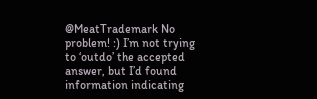@MeatTrademark No problem! :) I’m not trying to ‘outdo’ the accepted answer, but I’d found information indicating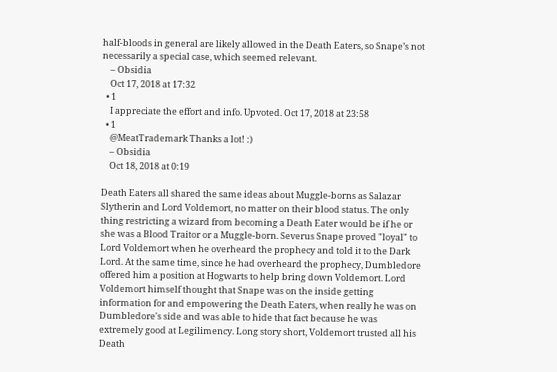half-bloods in general are likely allowed in the Death Eaters, so Snape’s not necessarily a special case, which seemed relevant.
    – Obsidia
    Oct 17, 2018 at 17:32
  • 1
    I appreciate the effort and info. Upvoted. Oct 17, 2018 at 23:58
  • 1
    @MeatTrademark Thanks a lot! :)
    – Obsidia
    Oct 18, 2018 at 0:19

Death Eaters all shared the same ideas about Muggle-borns as Salazar Slytherin and Lord Voldemort, no matter on their blood status. The only thing restricting a wizard from becoming a Death Eater would be if he or she was a Blood Traitor or a Muggle-born. Severus Snape proved "loyal" to Lord Voldemort when he overheard the prophecy and told it to the Dark Lord. At the same time, since he had overheard the prophecy, Dumbledore offered him a position at Hogwarts to help bring down Voldemort. Lord Voldemort himself thought that Snape was on the inside getting information for and empowering the Death Eaters, when really he was on Dumbledore's side and was able to hide that fact because he was extremely good at Legilimency. Long story short, Voldemort trusted all his Death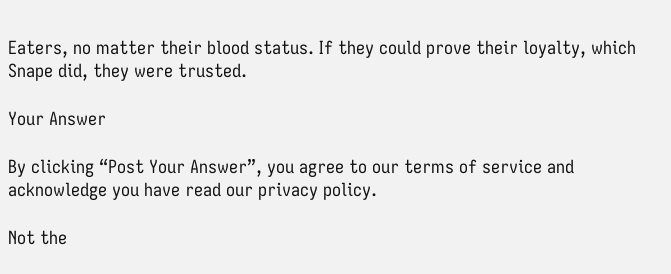Eaters, no matter their blood status. If they could prove their loyalty, which Snape did, they were trusted.

Your Answer

By clicking “Post Your Answer”, you agree to our terms of service and acknowledge you have read our privacy policy.

Not the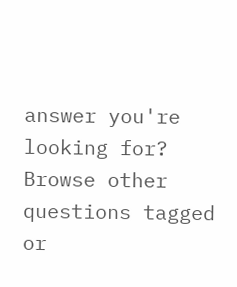answer you're looking for? Browse other questions tagged or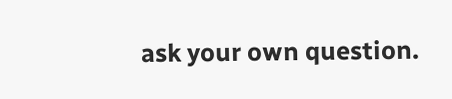ask your own question.